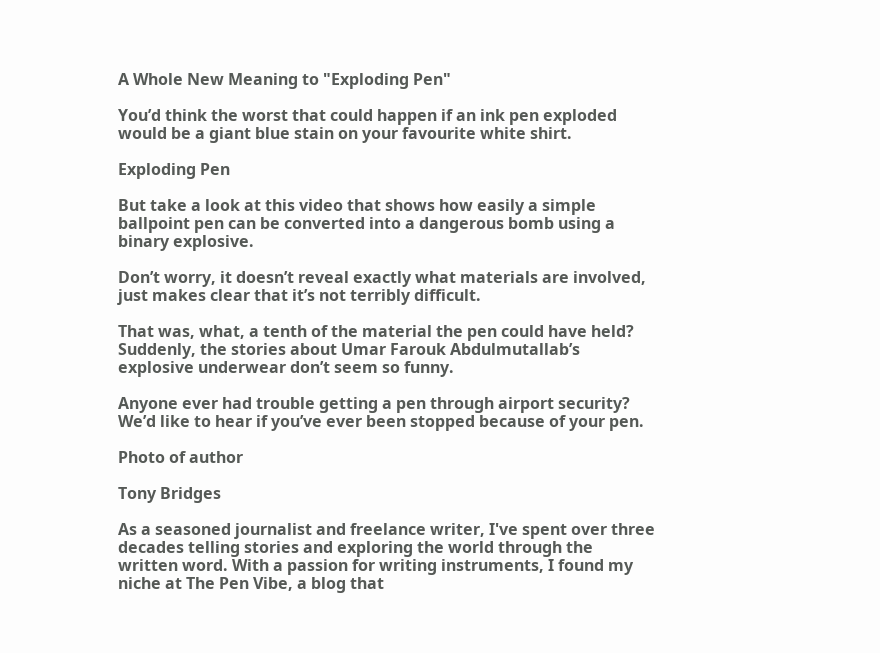A Whole New Meaning to "Exploding Pen"

You’d think the worst that could happen if an ink pen exploded would be a giant blue stain on your favourite white shirt.

Exploding Pen

But take a look at this video that shows how easily a simple ballpoint pen can be converted into a dangerous bomb using a binary explosive.

Don’t worry, it doesn’t reveal exactly what materials are involved, just makes clear that it’s not terribly difficult.

That was, what, a tenth of the material the pen could have held? Suddenly, the stories about Umar Farouk Abdulmutallab’s explosive underwear don’t seem so funny.

Anyone ever had trouble getting a pen through airport security? We’d like to hear if you’ve ever been stopped because of your pen.

Photo of author

Tony Bridges

As a seasoned journalist and freelance writer, I've spent over three decades telling stories and exploring the world through the written word. With a passion for writing instruments, I found my niche at The Pen Vibe, a blog that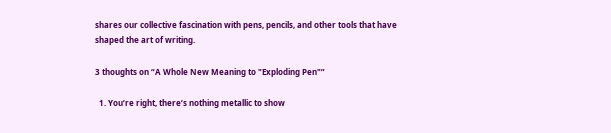shares our collective fascination with pens, pencils, and other tools that have shaped the art of writing.

3 thoughts on “A Whole New Meaning to "Exploding Pen"”

  1. You’re right, there’s nothing metallic to show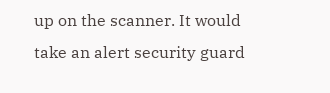up on the scanner. It would take an alert security guard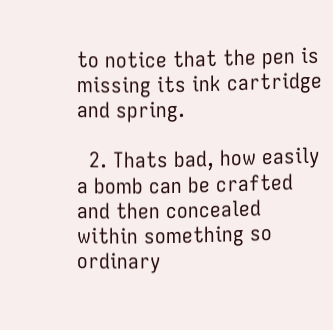to notice that the pen is missing its ink cartridge and spring.

  2. Thats bad, how easily a bomb can be crafted and then concealed within something so ordinary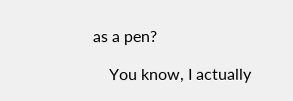as a pen?

    You know, I actually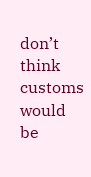don’t think customs would be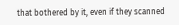that bothered by it, even if they scanned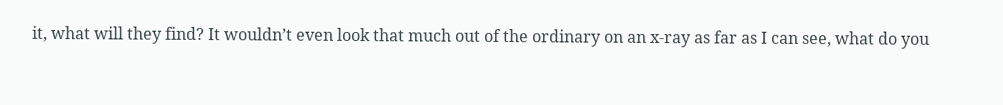it, what will they find? It wouldn’t even look that much out of the ordinary on an x-ray as far as I can see, what do you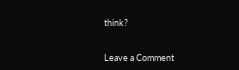think?


Leave a Comment